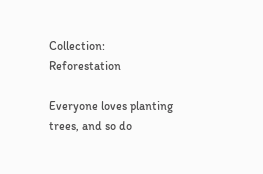Collection: Reforestation

Everyone loves planting trees, and so do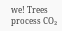we! Trees process CO₂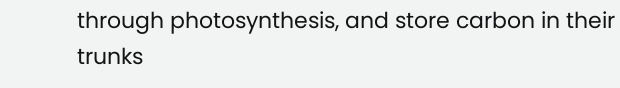through photosynthesis, and store carbon in their trunks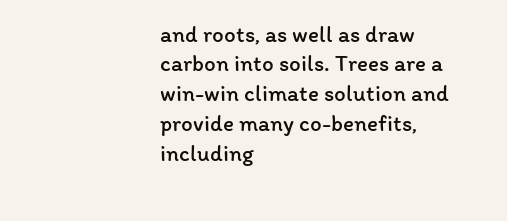and roots, as well as draw carbon into soils. Trees are a win-win climate solution and provide many co-benefits, including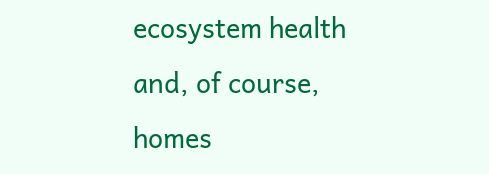ecosystem health and, of course, homes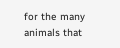for the many animals that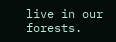live in our forests.